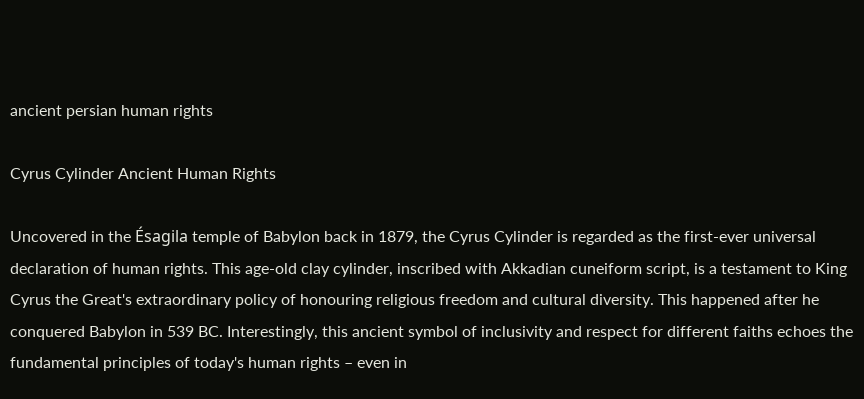ancient persian human rights

Cyrus Cylinder Ancient Human Rights

Uncovered in the Ésagila temple of Babylon back in 1879, the Cyrus Cylinder is regarded as the first-ever universal declaration of human rights. This age-old clay cylinder, inscribed with Akkadian cuneiform script, is a testament to King Cyrus the Great's extraordinary policy of honouring religious freedom and cultural diversity. This happened after he conquered Babylon in 539 BC. Interestingly, this ancient symbol of inclusivity and respect for different faiths echoes the fundamental principles of today's human rights – even in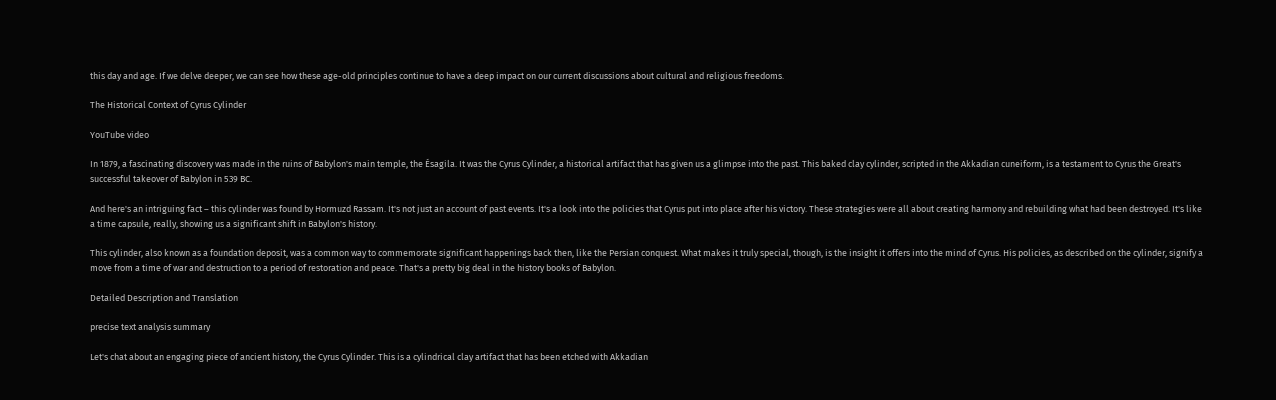this day and age. If we delve deeper, we can see how these age-old principles continue to have a deep impact on our current discussions about cultural and religious freedoms.

The Historical Context of Cyrus Cylinder

YouTube video

In 1879, a fascinating discovery was made in the ruins of Babylon's main temple, the Ésagila. It was the Cyrus Cylinder, a historical artifact that has given us a glimpse into the past. This baked clay cylinder, scripted in the Akkadian cuneiform, is a testament to Cyrus the Great's successful takeover of Babylon in 539 BC.

And here's an intriguing fact – this cylinder was found by Hormuzd Rassam. It's not just an account of past events. It's a look into the policies that Cyrus put into place after his victory. These strategies were all about creating harmony and rebuilding what had been destroyed. It's like a time capsule, really, showing us a significant shift in Babylon's history.

This cylinder, also known as a foundation deposit, was a common way to commemorate significant happenings back then, like the Persian conquest. What makes it truly special, though, is the insight it offers into the mind of Cyrus. His policies, as described on the cylinder, signify a move from a time of war and destruction to a period of restoration and peace. That's a pretty big deal in the history books of Babylon.

Detailed Description and Translation

precise text analysis summary

Let's chat about an engaging piece of ancient history, the Cyrus Cylinder. This is a cylindrical clay artifact that has been etched with Akkadian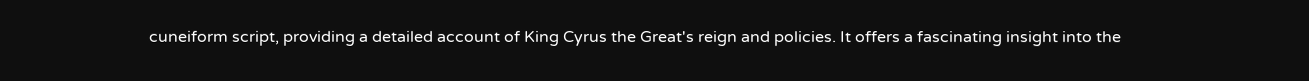cuneiform script, providing a detailed account of King Cyrus the Great's reign and policies. It offers a fascinating insight into the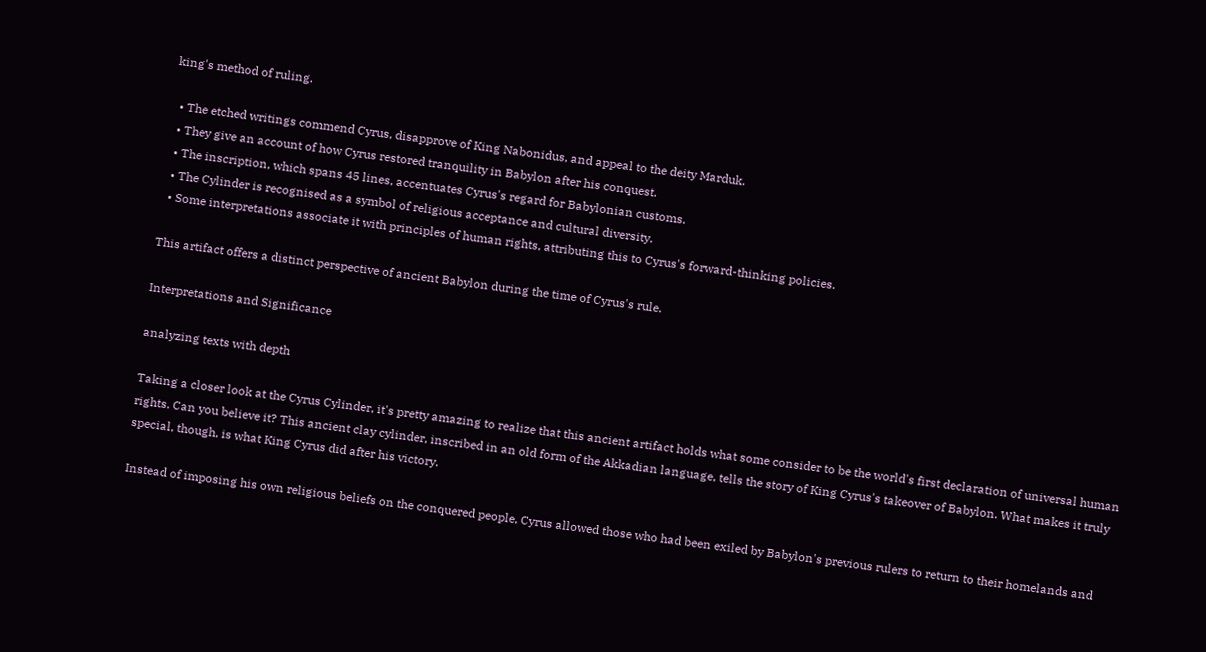king's method of ruling.

  • The etched writings commend Cyrus, disapprove of King Nabonidus, and appeal to the deity Marduk.
  • They give an account of how Cyrus restored tranquility in Babylon after his conquest.
  • The inscription, which spans 45 lines, accentuates Cyrus's regard for Babylonian customs.
  • The Cylinder is recognised as a symbol of religious acceptance and cultural diversity.
  • Some interpretations associate it with principles of human rights, attributing this to Cyrus's forward-thinking policies.

This artifact offers a distinct perspective of ancient Babylon during the time of Cyrus's rule.

Interpretations and Significance

analyzing texts with depth

Taking a closer look at the Cyrus Cylinder, it's pretty amazing to realize that this ancient artifact holds what some consider to be the world's first declaration of universal human rights. Can you believe it? This ancient clay cylinder, inscribed in an old form of the Akkadian language, tells the story of King Cyrus's takeover of Babylon. What makes it truly special, though, is what King Cyrus did after his victory.

Instead of imposing his own religious beliefs on the conquered people, Cyrus allowed those who had been exiled by Babylon's previous rulers to return to their homelands and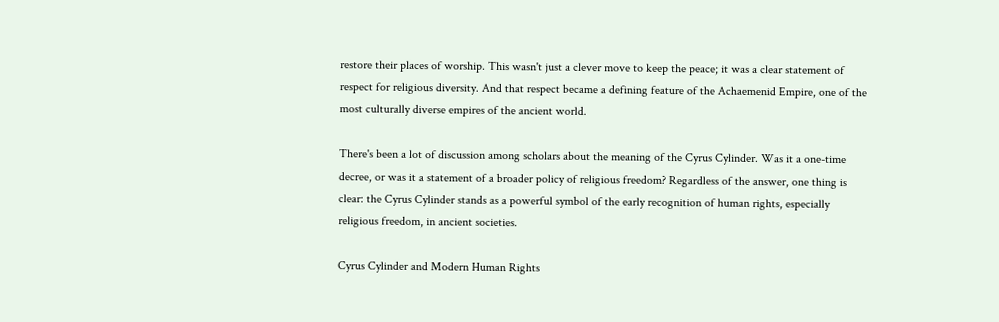restore their places of worship. This wasn't just a clever move to keep the peace; it was a clear statement of respect for religious diversity. And that respect became a defining feature of the Achaemenid Empire, one of the most culturally diverse empires of the ancient world.

There's been a lot of discussion among scholars about the meaning of the Cyrus Cylinder. Was it a one-time decree, or was it a statement of a broader policy of religious freedom? Regardless of the answer, one thing is clear: the Cyrus Cylinder stands as a powerful symbol of the early recognition of human rights, especially religious freedom, in ancient societies.

Cyrus Cylinder and Modern Human Rights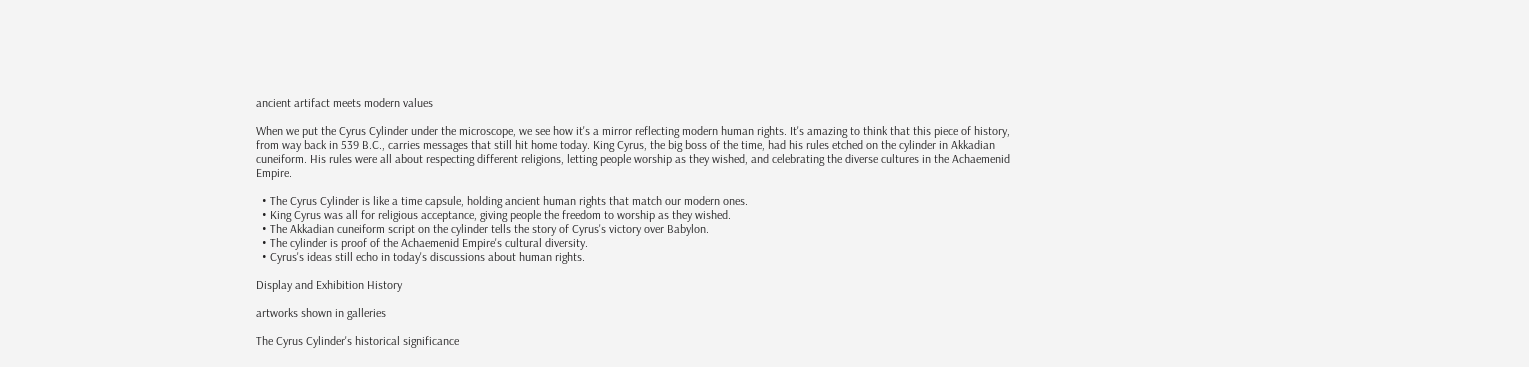ancient artifact meets modern values

When we put the Cyrus Cylinder under the microscope, we see how it's a mirror reflecting modern human rights. It's amazing to think that this piece of history, from way back in 539 B.C., carries messages that still hit home today. King Cyrus, the big boss of the time, had his rules etched on the cylinder in Akkadian cuneiform. His rules were all about respecting different religions, letting people worship as they wished, and celebrating the diverse cultures in the Achaemenid Empire.

  • The Cyrus Cylinder is like a time capsule, holding ancient human rights that match our modern ones.
  • King Cyrus was all for religious acceptance, giving people the freedom to worship as they wished.
  • The Akkadian cuneiform script on the cylinder tells the story of Cyrus's victory over Babylon.
  • The cylinder is proof of the Achaemenid Empire's cultural diversity.
  • Cyrus's ideas still echo in today's discussions about human rights.

Display and Exhibition History

artworks shown in galleries

The Cyrus Cylinder's historical significance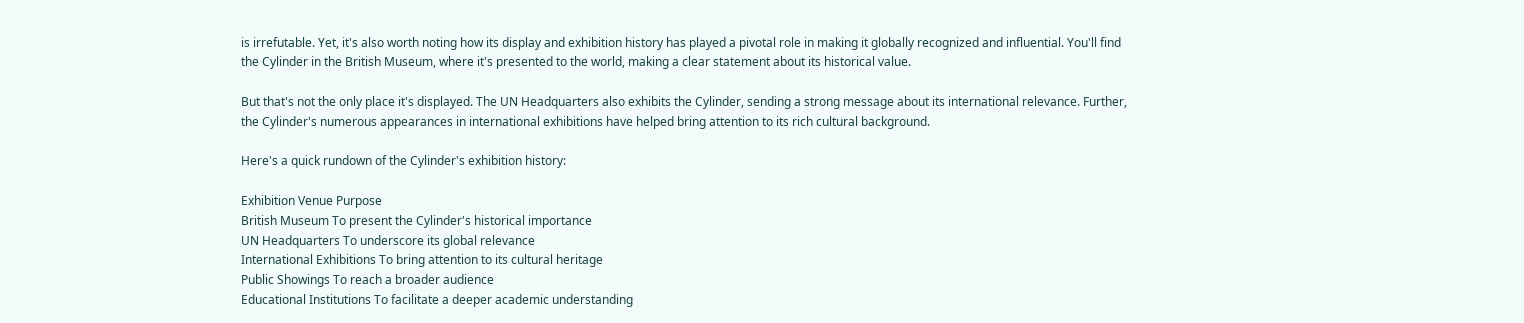is irrefutable. Yet, it's also worth noting how its display and exhibition history has played a pivotal role in making it globally recognized and influential. You'll find the Cylinder in the British Museum, where it's presented to the world, making a clear statement about its historical value.

But that's not the only place it's displayed. The UN Headquarters also exhibits the Cylinder, sending a strong message about its international relevance. Further, the Cylinder's numerous appearances in international exhibitions have helped bring attention to its rich cultural background.

Here's a quick rundown of the Cylinder's exhibition history:

Exhibition Venue Purpose
British Museum To present the Cylinder's historical importance
UN Headquarters To underscore its global relevance
International Exhibitions To bring attention to its cultural heritage
Public Showings To reach a broader audience
Educational Institutions To facilitate a deeper academic understanding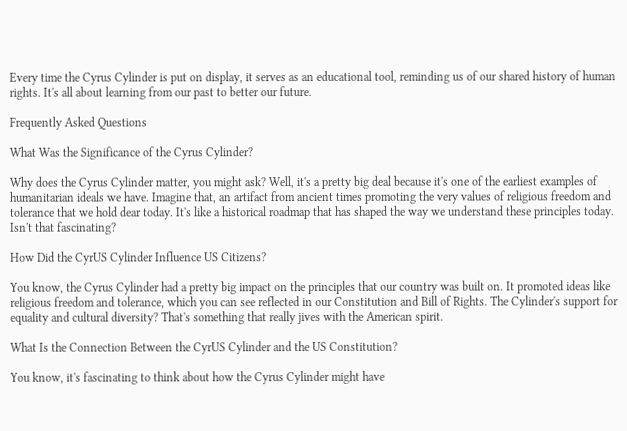Every time the Cyrus Cylinder is put on display, it serves as an educational tool, reminding us of our shared history of human rights. It's all about learning from our past to better our future.

Frequently Asked Questions

What Was the Significance of the Cyrus Cylinder?

Why does the Cyrus Cylinder matter, you might ask? Well, it's a pretty big deal because it's one of the earliest examples of humanitarian ideals we have. Imagine that, an artifact from ancient times promoting the very values of religious freedom and tolerance that we hold dear today. It's like a historical roadmap that has shaped the way we understand these principles today. Isn't that fascinating?

How Did the CyrUS Cylinder Influence US Citizens?

You know, the Cyrus Cylinder had a pretty big impact on the principles that our country was built on. It promoted ideas like religious freedom and tolerance, which you can see reflected in our Constitution and Bill of Rights. The Cylinder's support for equality and cultural diversity? That's something that really jives with the American spirit.

What Is the Connection Between the CyrUS Cylinder and the US Constitution?

You know, it's fascinating to think about how the Cyrus Cylinder might have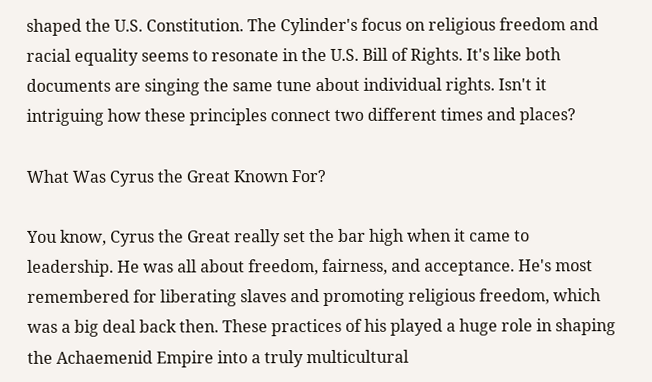shaped the U.S. Constitution. The Cylinder's focus on religious freedom and racial equality seems to resonate in the U.S. Bill of Rights. It's like both documents are singing the same tune about individual rights. Isn't it intriguing how these principles connect two different times and places?

What Was Cyrus the Great Known For?

You know, Cyrus the Great really set the bar high when it came to leadership. He was all about freedom, fairness, and acceptance. He's most remembered for liberating slaves and promoting religious freedom, which was a big deal back then. These practices of his played a huge role in shaping the Achaemenid Empire into a truly multicultural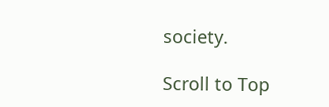society.

Scroll to Top